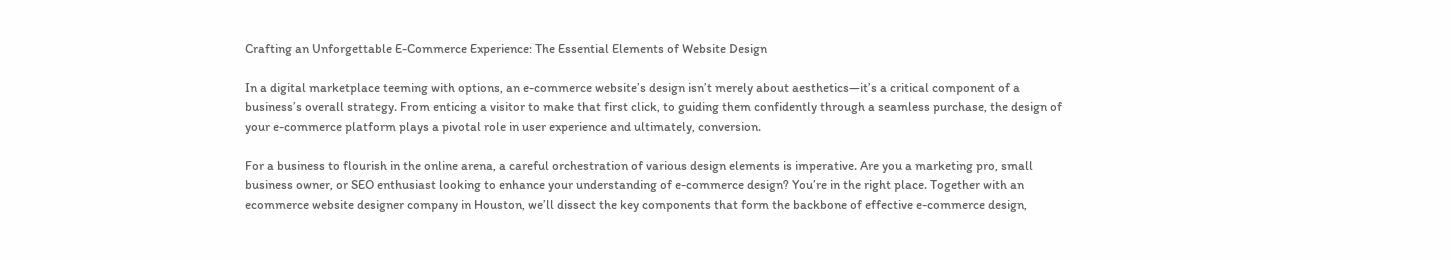Crafting an Unforgettable E-Commerce Experience: The Essential Elements of Website Design

In a digital marketplace teeming with options, an e-commerce website’s design isn’t merely about aesthetics—it’s a critical component of a business’s overall strategy. From enticing a visitor to make that first click, to guiding them confidently through a seamless purchase, the design of your e-commerce platform plays a pivotal role in user experience and ultimately, conversion.

For a business to flourish in the online arena, a careful orchestration of various design elements is imperative. Are you a marketing pro, small business owner, or SEO enthusiast looking to enhance your understanding of e-commerce design? You’re in the right place. Together with an ecommerce website designer company in Houston, we’ll dissect the key components that form the backbone of effective e-commerce design,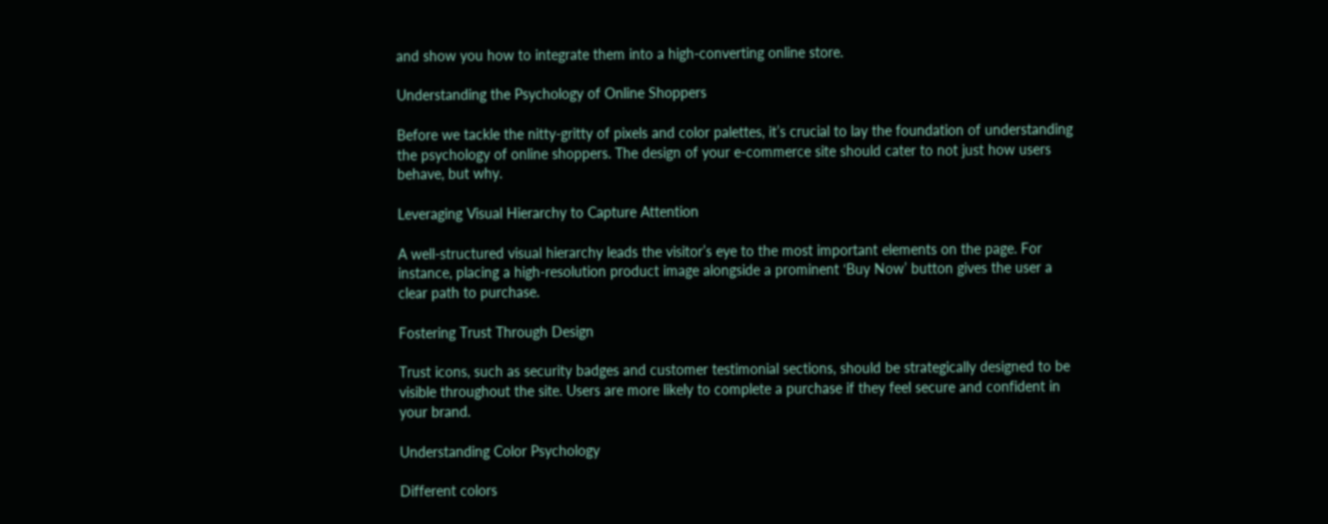and show you how to integrate them into a high-converting online store.

Understanding the Psychology of Online Shoppers

Before we tackle the nitty-gritty of pixels and color palettes, it’s crucial to lay the foundation of understanding the psychology of online shoppers. The design of your e-commerce site should cater to not just how users behave, but why.

Leveraging Visual Hierarchy to Capture Attention

A well-structured visual hierarchy leads the visitor’s eye to the most important elements on the page. For instance, placing a high-resolution product image alongside a prominent ‘Buy Now’ button gives the user a clear path to purchase.

Fostering Trust Through Design

Trust icons, such as security badges and customer testimonial sections, should be strategically designed to be visible throughout the site. Users are more likely to complete a purchase if they feel secure and confident in your brand.

Understanding Color Psychology

Different colors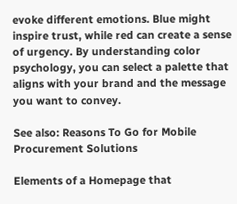evoke different emotions. Blue might inspire trust, while red can create a sense of urgency. By understanding color psychology, you can select a palette that aligns with your brand and the message you want to convey.

See also: Reasons To Go for Mobile Procurement Solutions

Elements of a Homepage that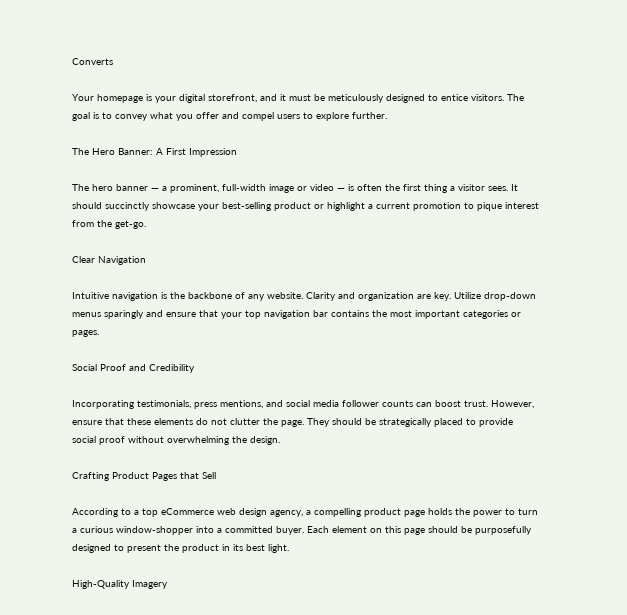Converts

Your homepage is your digital storefront, and it must be meticulously designed to entice visitors. The goal is to convey what you offer and compel users to explore further.

The Hero Banner: A First Impression

The hero banner — a prominent, full-width image or video — is often the first thing a visitor sees. It should succinctly showcase your best-selling product or highlight a current promotion to pique interest from the get-go.

Clear Navigation

Intuitive navigation is the backbone of any website. Clarity and organization are key. Utilize drop-down menus sparingly and ensure that your top navigation bar contains the most important categories or pages.

Social Proof and Credibility

Incorporating testimonials, press mentions, and social media follower counts can boost trust. However, ensure that these elements do not clutter the page. They should be strategically placed to provide social proof without overwhelming the design.

Crafting Product Pages that Sell

According to a top eCommerce web design agency, a compelling product page holds the power to turn a curious window-shopper into a committed buyer. Each element on this page should be purposefully designed to present the product in its best light.

High-Quality Imagery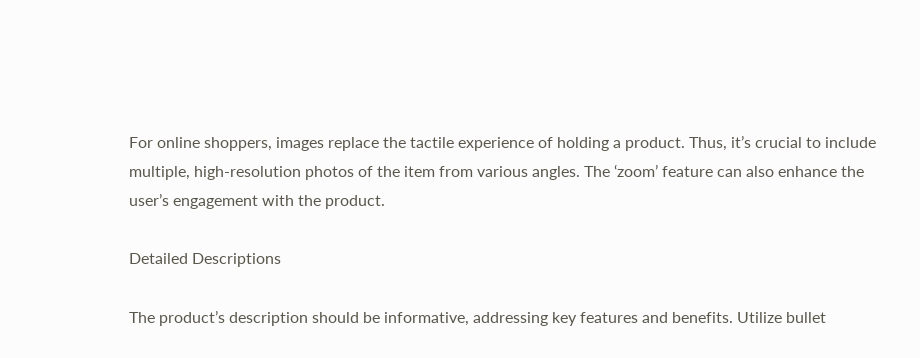For online shoppers, images replace the tactile experience of holding a product. Thus, it’s crucial to include multiple, high-resolution photos of the item from various angles. The ‘zoom’ feature can also enhance the user’s engagement with the product.

Detailed Descriptions

The product’s description should be informative, addressing key features and benefits. Utilize bullet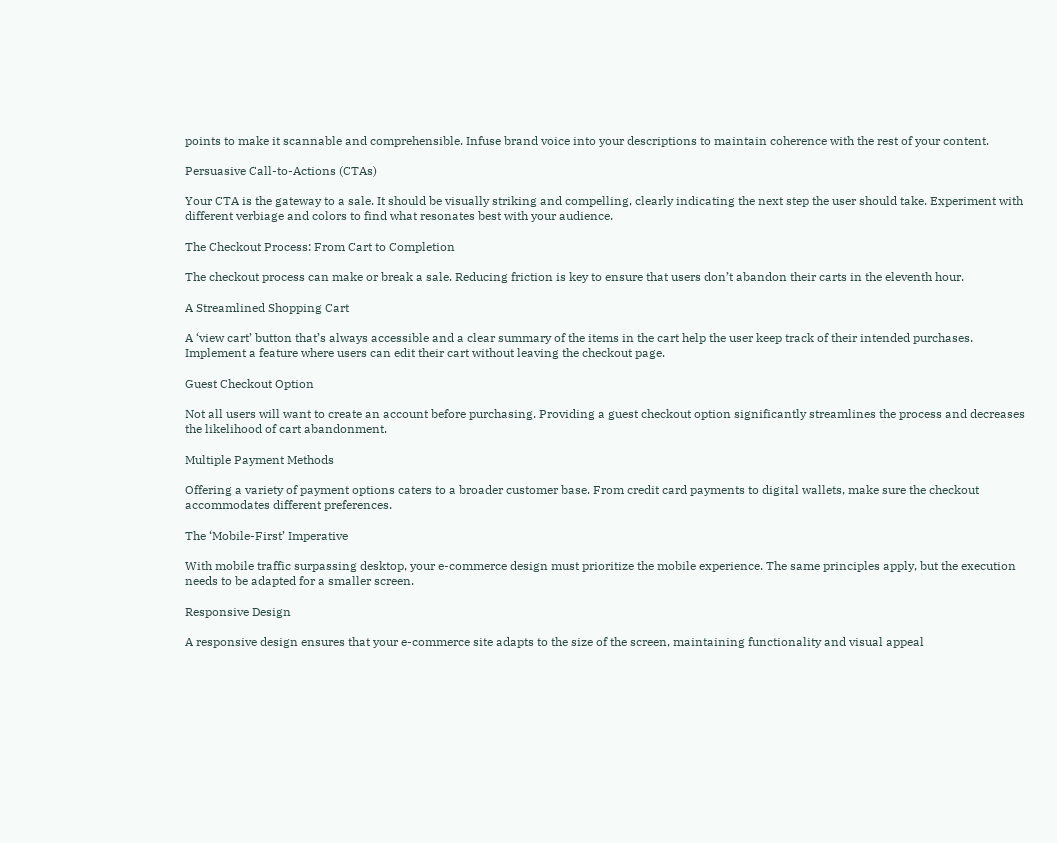points to make it scannable and comprehensible. Infuse brand voice into your descriptions to maintain coherence with the rest of your content.

Persuasive Call-to-Actions (CTAs)

Your CTA is the gateway to a sale. It should be visually striking and compelling, clearly indicating the next step the user should take. Experiment with different verbiage and colors to find what resonates best with your audience.

The Checkout Process: From Cart to Completion

The checkout process can make or break a sale. Reducing friction is key to ensure that users don’t abandon their carts in the eleventh hour.

A Streamlined Shopping Cart

A ‘view cart’ button that’s always accessible and a clear summary of the items in the cart help the user keep track of their intended purchases. Implement a feature where users can edit their cart without leaving the checkout page.

Guest Checkout Option

Not all users will want to create an account before purchasing. Providing a guest checkout option significantly streamlines the process and decreases the likelihood of cart abandonment.

Multiple Payment Methods

Offering a variety of payment options caters to a broader customer base. From credit card payments to digital wallets, make sure the checkout accommodates different preferences.

The ‘Mobile-First’ Imperative

With mobile traffic surpassing desktop, your e-commerce design must prioritize the mobile experience. The same principles apply, but the execution needs to be adapted for a smaller screen.

Responsive Design

A responsive design ensures that your e-commerce site adapts to the size of the screen, maintaining functionality and visual appeal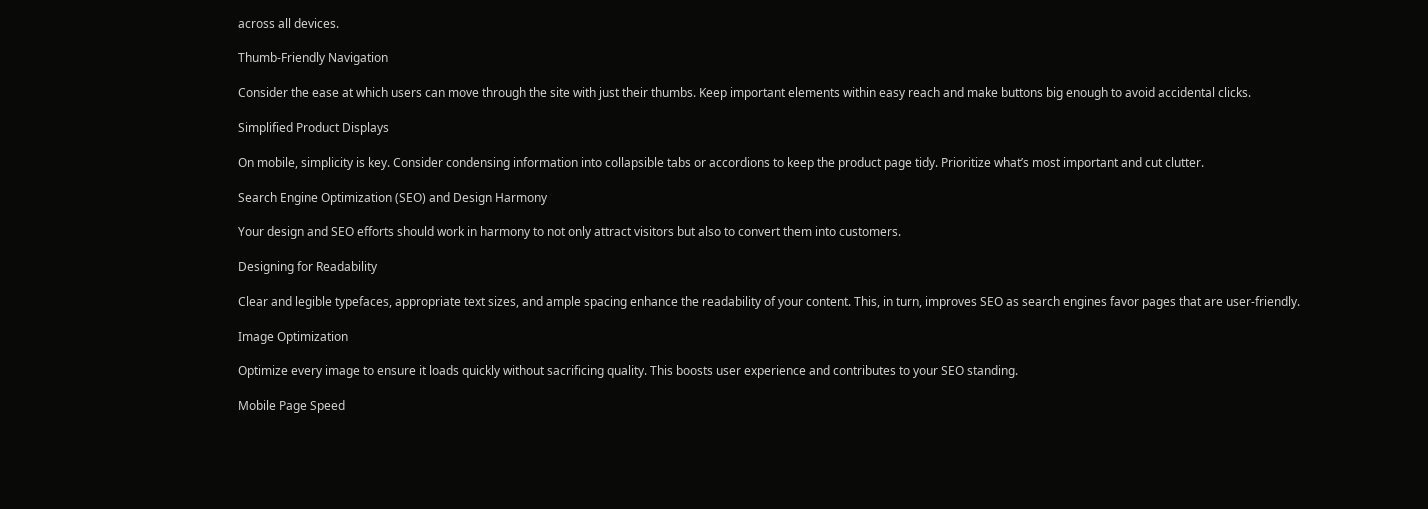across all devices.

Thumb-Friendly Navigation

Consider the ease at which users can move through the site with just their thumbs. Keep important elements within easy reach and make buttons big enough to avoid accidental clicks.

Simplified Product Displays

On mobile, simplicity is key. Consider condensing information into collapsible tabs or accordions to keep the product page tidy. Prioritize what’s most important and cut clutter.

Search Engine Optimization (SEO) and Design Harmony

Your design and SEO efforts should work in harmony to not only attract visitors but also to convert them into customers.

Designing for Readability

Clear and legible typefaces, appropriate text sizes, and ample spacing enhance the readability of your content. This, in turn, improves SEO as search engines favor pages that are user-friendly.

Image Optimization

Optimize every image to ensure it loads quickly without sacrificing quality. This boosts user experience and contributes to your SEO standing.

Mobile Page Speed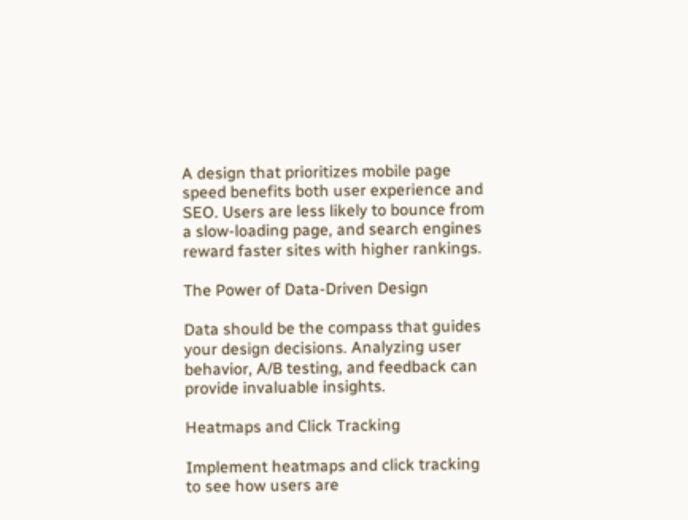A design that prioritizes mobile page speed benefits both user experience and SEO. Users are less likely to bounce from a slow-loading page, and search engines reward faster sites with higher rankings.

The Power of Data-Driven Design

Data should be the compass that guides your design decisions. Analyzing user behavior, A/B testing, and feedback can provide invaluable insights.

Heatmaps and Click Tracking

Implement heatmaps and click tracking to see how users are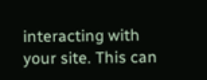interacting with your site. This can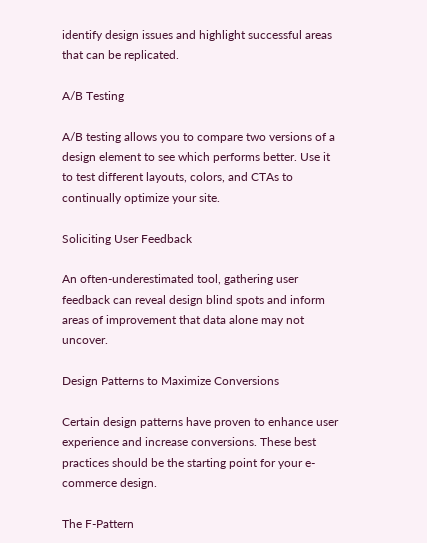identify design issues and highlight successful areas that can be replicated.

A/B Testing

A/B testing allows you to compare two versions of a design element to see which performs better. Use it to test different layouts, colors, and CTAs to continually optimize your site.

Soliciting User Feedback

An often-underestimated tool, gathering user feedback can reveal design blind spots and inform areas of improvement that data alone may not uncover.

Design Patterns to Maximize Conversions

Certain design patterns have proven to enhance user experience and increase conversions. These best practices should be the starting point for your e-commerce design.

The F-Pattern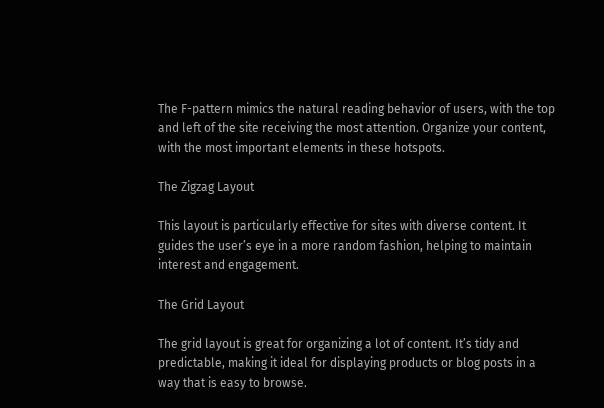The F-pattern mimics the natural reading behavior of users, with the top and left of the site receiving the most attention. Organize your content, with the most important elements in these hotspots.

The Zigzag Layout

This layout is particularly effective for sites with diverse content. It guides the user’s eye in a more random fashion, helping to maintain interest and engagement.

The Grid Layout

The grid layout is great for organizing a lot of content. It’s tidy and predictable, making it ideal for displaying products or blog posts in a way that is easy to browse.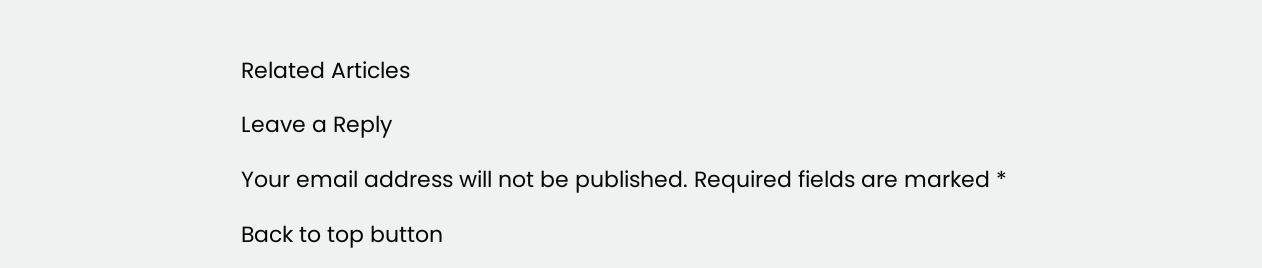Related Articles

Leave a Reply

Your email address will not be published. Required fields are marked *

Back to top button